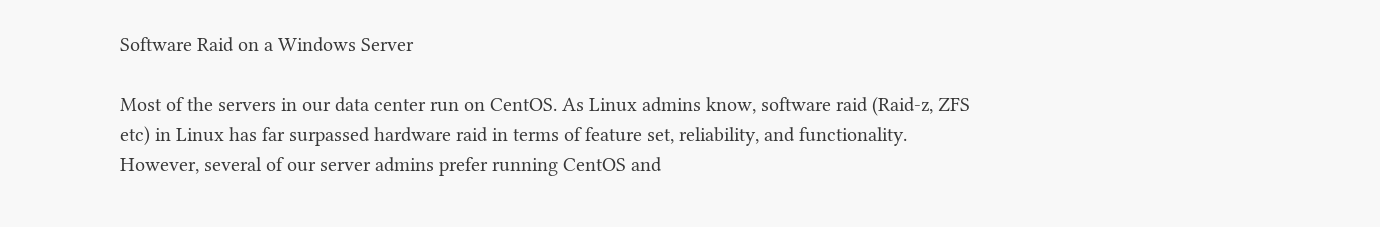Software Raid on a Windows Server

Most of the servers in our data center run on CentOS. As Linux admins know, software raid (Raid-z, ZFS etc) in Linux has far surpassed hardware raid in terms of feature set, reliability, and functionality. However, several of our server admins prefer running CentOS and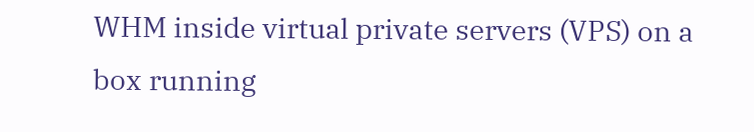WHM inside virtual private servers (VPS) on a box running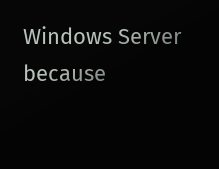Windows Server because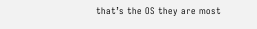that’s the OS they are most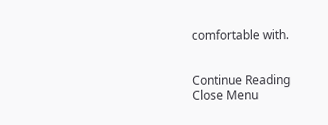comfortable with.


Continue Reading
Close Menu